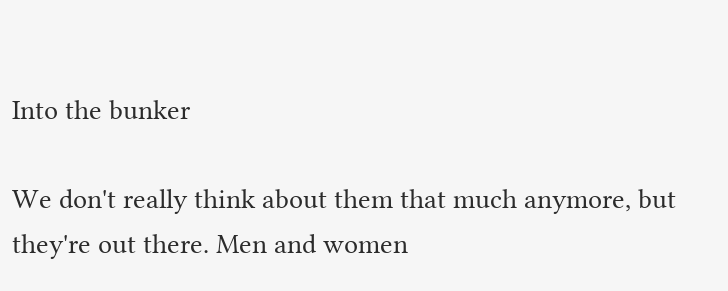Into the bunker

We don't really think about them that much anymore, but they're out there. Men and women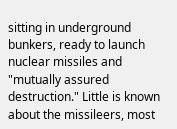sitting in underground bunkers, ready to launch nuclear missiles and "mutually assured destruction." Little is known about the missileers, most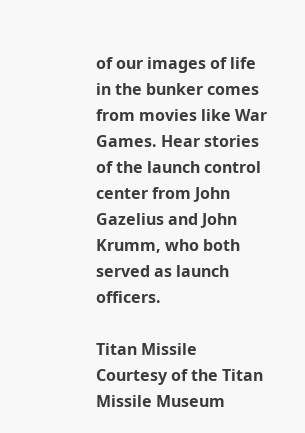of our images of life in the bunker comes from movies like War Games. Hear stories of the launch control center from John Gazelius and John Krumm, who both served as launch officers.

Titan Missile
Courtesy of the Titan Missile Museum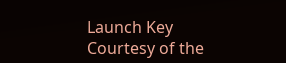Launch Key
Courtesy of the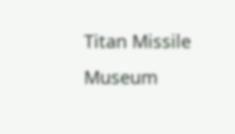Titan Missile Museum